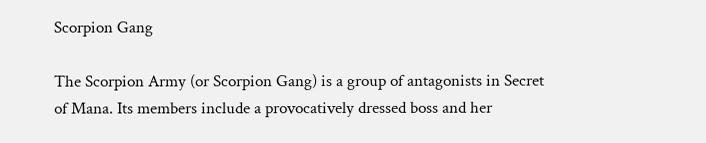Scorpion Gang

The Scorpion Army (or Scorpion Gang) is a group of antagonists in Secret of Mana. Its members include a provocatively dressed boss and her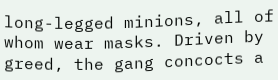long-legged minions, all of whom wear masks. Driven by greed, the gang concocts a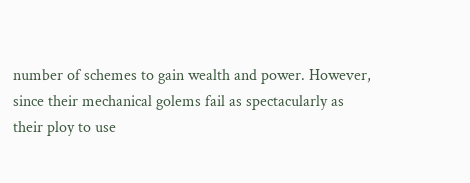number of schemes to gain wealth and power. However, since their mechanical golems fail as spectacularly as their ploy to use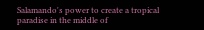Salamando's power to create a tropical paradise in the middle of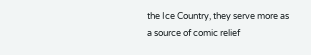the Ice Country, they serve more as a source of comic relief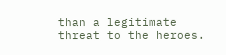than a legitimate threat to the heroes.